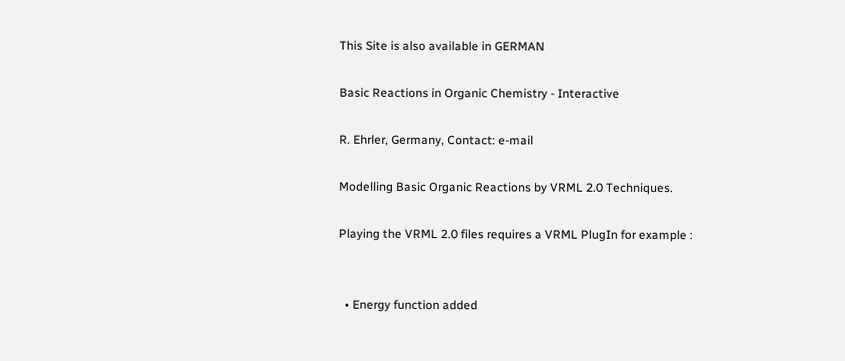This Site is also available in GERMAN

Basic Reactions in Organic Chemistry - Interactive

R. Ehrler, Germany, Contact: e-mail

Modelling Basic Organic Reactions by VRML 2.0 Techniques.

Playing the VRML 2.0 files requires a VRML PlugIn for example :


  • Energy function added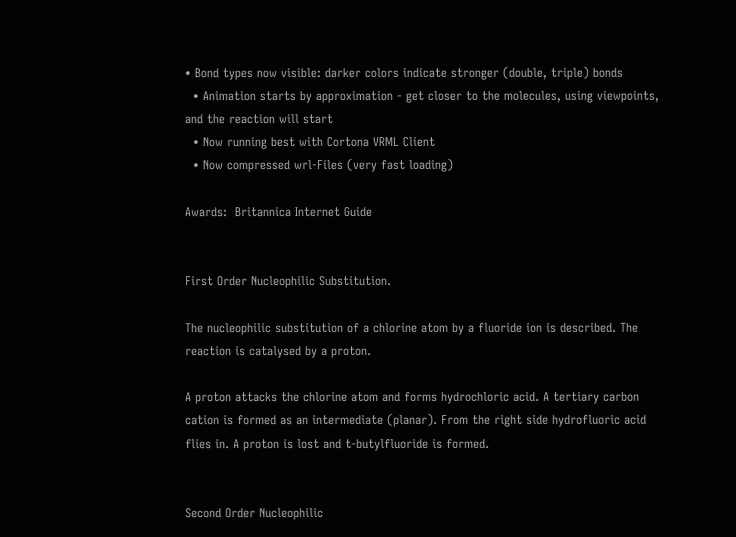• Bond types now visible: darker colors indicate stronger (double, triple) bonds
  • Animation starts by approximation - get closer to the molecules, using viewpoints, and the reaction will start
  • Now running best with Cortona VRML Client
  • Now compressed wrl-Files (very fast loading)

Awards:  Britannica Internet Guide


First Order Nucleophilic Substitution.

The nucleophilic substitution of a chlorine atom by a fluoride ion is described. The reaction is catalysed by a proton.

A proton attacks the chlorine atom and forms hydrochloric acid. A tertiary carbon cation is formed as an intermediate (planar). From the right side hydrofluoric acid flies in. A proton is lost and t-butylfluoride is formed.


Second Order Nucleophilic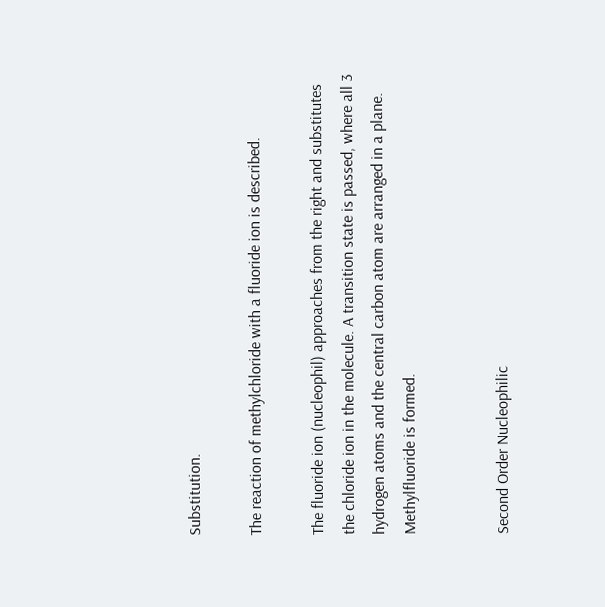Substitution.

The reaction of methylchloride with a fluoride ion is described.

The fluoride ion (nucleophil) approaches from the right and substitutes the chloride ion in the molecule. A transition state is passed, where all 3 hydrogen atoms and the central carbon atom are arranged in a plane. Methylfluoride is formed.


Second Order Nucleophilic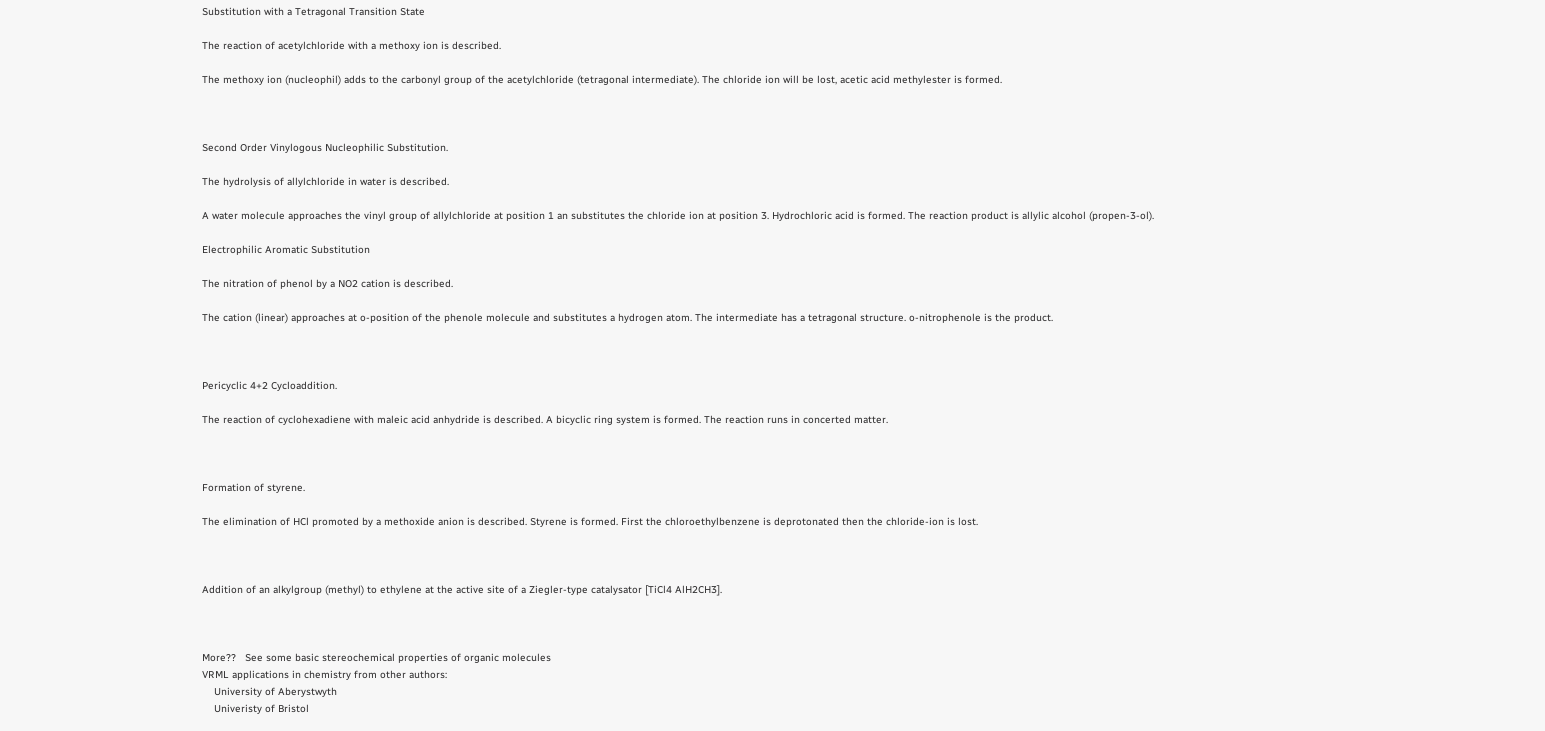Substitution with a Tetragonal Transition State

The reaction of acetylchloride with a methoxy ion is described.

The methoxy ion (nucleophil) adds to the carbonyl group of the acetylchloride (tetragonal intermediate). The chloride ion will be lost, acetic acid methylester is formed.



Second Order Vinylogous Nucleophilic Substitution.

The hydrolysis of allylchloride in water is described.

A water molecule approaches the vinyl group of allylchloride at position 1 an substitutes the chloride ion at position 3. Hydrochloric acid is formed. The reaction product is allylic alcohol (propen-3-ol).

Electrophilic Aromatic Substitution

The nitration of phenol by a NO2 cation is described.

The cation (linear) approaches at o-position of the phenole molecule and substitutes a hydrogen atom. The intermediate has a tetragonal structure. o-nitrophenole is the product.



Pericyclic 4+2 Cycloaddition.

The reaction of cyclohexadiene with maleic acid anhydride is described. A bicyclic ring system is formed. The reaction runs in concerted matter.



Formation of styrene.

The elimination of HCl promoted by a methoxide anion is described. Styrene is formed. First the chloroethylbenzene is deprotonated then the chloride-ion is lost.



Addition of an alkylgroup (methyl) to ethylene at the active site of a Ziegler-type catalysator [TiCl4 AlH2CH3].



More??   See some basic stereochemical properties of organic molecules
VRML applications in chemistry from other authors:
    University of Aberystwyth
    Univeristy of Bristol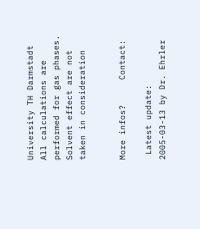University TH Darmstadt
All calculations are performed for gas phases. Solvent effect are not taken in consideration


More infos?     Contact:

 Latest update:  2005-03-13 by Dr. Ehrler